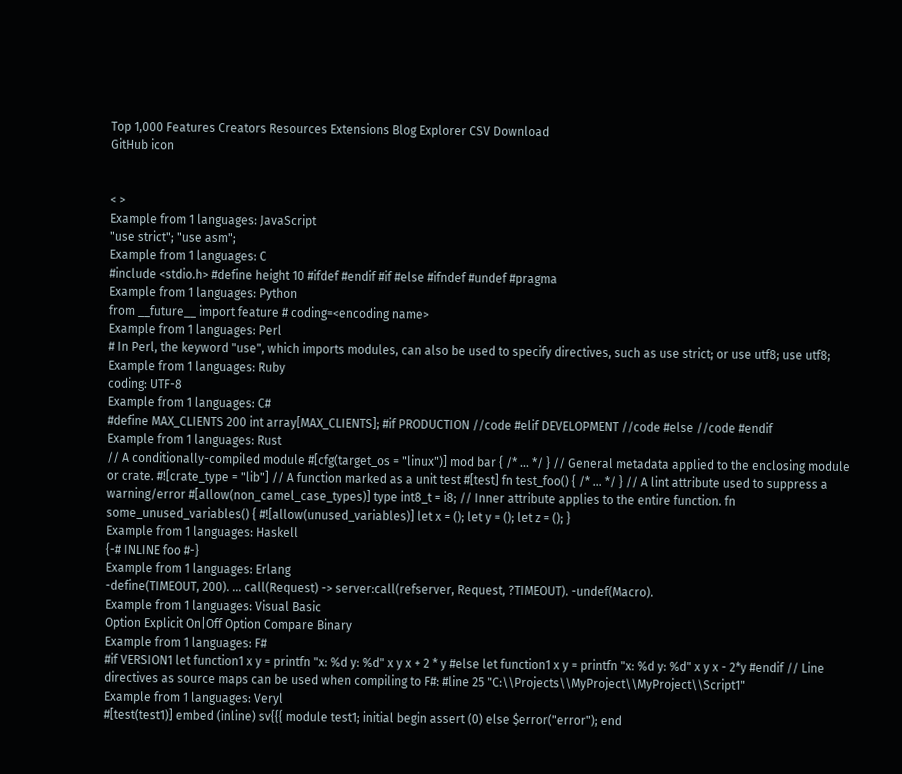Top 1,000 Features Creators Resources Extensions Blog Explorer CSV Download
GitHub icon


< >
Example from 1 languages: JavaScript
"use strict"; "use asm";
Example from 1 languages: C
#include <stdio.h> #define height 10 #ifdef #endif #if #else #ifndef #undef #pragma
Example from 1 languages: Python
from __future__ import feature # coding=<encoding name>
Example from 1 languages: Perl
# In Perl, the keyword "use", which imports modules, can also be used to specify directives, such as use strict; or use utf8; use utf8;
Example from 1 languages: Ruby
coding: UTF-8
Example from 1 languages: C#
#define MAX_CLIENTS 200 int array[MAX_CLIENTS]; #if PRODUCTION //code #elif DEVELOPMENT //code #else //code #endif
Example from 1 languages: Rust
// A conditionally-compiled module #[cfg(target_os = "linux")] mod bar { /* ... */ } // General metadata applied to the enclosing module or crate. #![crate_type = "lib"] // A function marked as a unit test #[test] fn test_foo() { /* ... */ } // A lint attribute used to suppress a warning/error #[allow(non_camel_case_types)] type int8_t = i8; // Inner attribute applies to the entire function. fn some_unused_variables() { #![allow(unused_variables)] let x = (); let y = (); let z = (); }
Example from 1 languages: Haskell
{-# INLINE foo #-}
Example from 1 languages: Erlang
-define(TIMEOUT, 200). ... call(Request) -> server:call(refserver, Request, ?TIMEOUT). -undef(Macro).
Example from 1 languages: Visual Basic
Option Explicit On|Off Option Compare Binary
Example from 1 languages: F#
#if VERSION1 let function1 x y = printfn "x: %d y: %d" x y x + 2 * y #else let function1 x y = printfn "x: %d y: %d" x y x - 2*y #endif // Line directives as source maps can be used when compiling to F#: #line 25 "C:\\Projects\\MyProject\\MyProject\\Script1"
Example from 1 languages: Veryl
#[test(test1)] embed (inline) sv{{{ module test1; initial begin assert (0) else $error("error"); end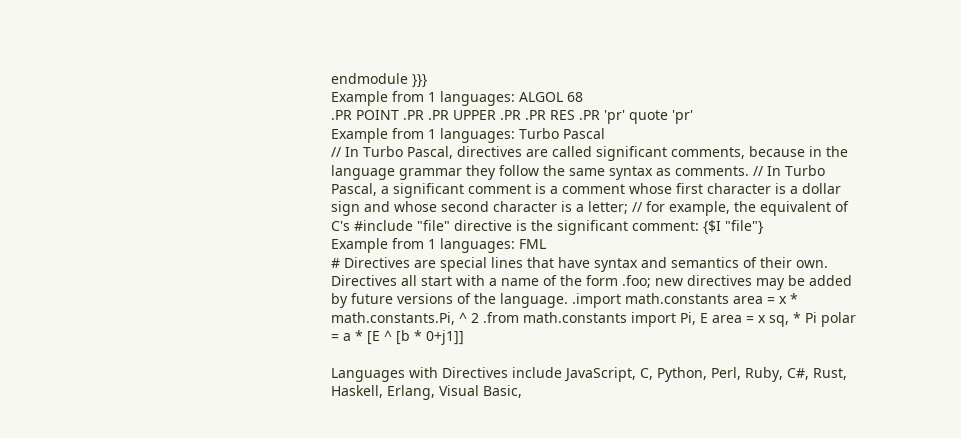endmodule }}}
Example from 1 languages: ALGOL 68
.PR POINT .PR .PR UPPER .PR .PR RES .PR 'pr' quote 'pr'
Example from 1 languages: Turbo Pascal
// In Turbo Pascal, directives are called significant comments, because in the language grammar they follow the same syntax as comments. // In Turbo Pascal, a significant comment is a comment whose first character is a dollar sign and whose second character is a letter; // for example, the equivalent of C's #include "file" directive is the significant comment: {$I "file"}
Example from 1 languages: FML
# Directives are special lines that have syntax and semantics of their own. Directives all start with a name of the form .foo; new directives may be added by future versions of the language. .import math.constants area = x * math.constants.Pi, ^ 2 .from math.constants import Pi, E area = x sq, * Pi polar = a * [E ^ [b * 0+j1]]

Languages with Directives include JavaScript, C, Python, Perl, Ruby, C#, Rust, Haskell, Erlang, Visual Basic,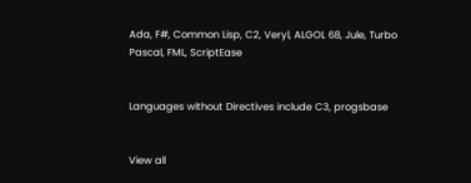Ada, F#, Common Lisp, C2, Veryl, ALGOL 68, Jule, Turbo Pascal, FML, ScriptEase


Languages without Directives include C3, progsbase


View all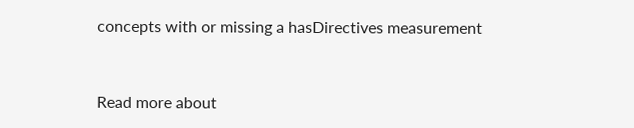concepts with or missing a hasDirectives measurement


Read more about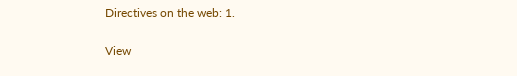Directives on the web: 1.

View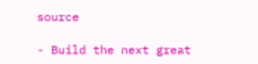source

- Build the next great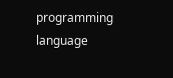programming language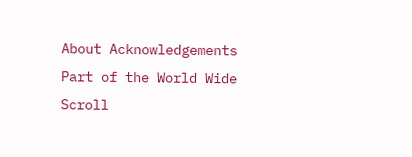About Acknowledgements Part of the World Wide Scroll